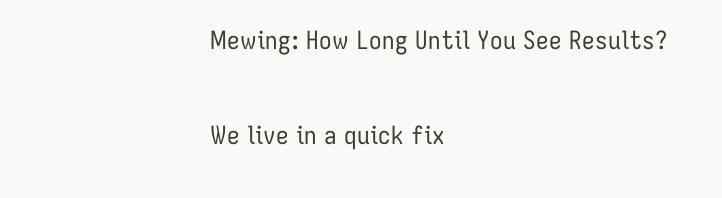Mewing: How Long Until You See Results?

We live in a quick fix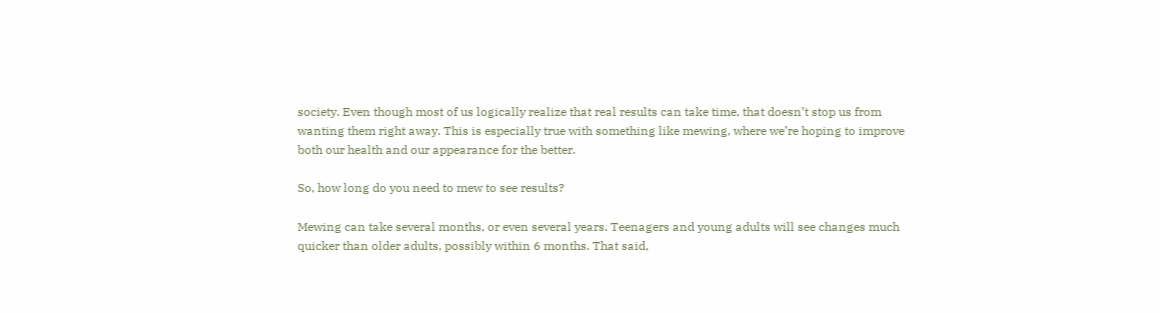society. Even though most of us logically realize that real results can take time, that doesn’t stop us from wanting them right away. This is especially true with something like mewing, where we’re hoping to improve both our health and our appearance for the better.

So, how long do you need to mew to see results?

Mewing can take several months, or even several years. Teenagers and young adults will see changes much quicker than older adults, possibly within 6 months. That said,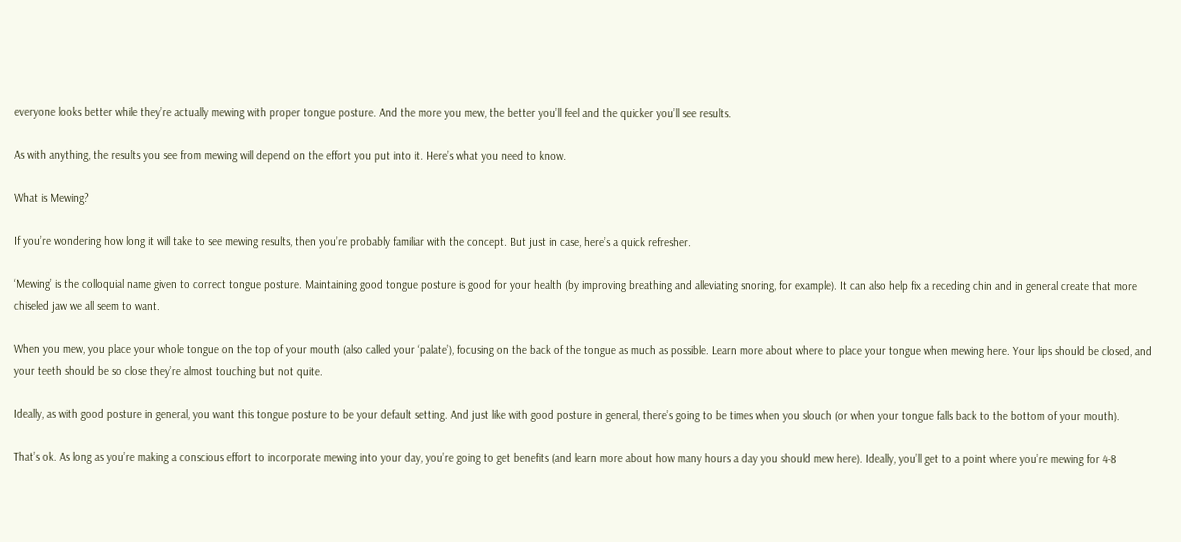everyone looks better while they’re actually mewing with proper tongue posture. And the more you mew, the better you’ll feel and the quicker you’ll see results.

As with anything, the results you see from mewing will depend on the effort you put into it. Here’s what you need to know.

What is Mewing?

If you’re wondering how long it will take to see mewing results, then you’re probably familiar with the concept. But just in case, here’s a quick refresher.

‘Mewing’ is the colloquial name given to correct tongue posture. Maintaining good tongue posture is good for your health (by improving breathing and alleviating snoring, for example). It can also help fix a receding chin and in general create that more chiseled jaw we all seem to want.

When you mew, you place your whole tongue on the top of your mouth (also called your ‘palate’), focusing on the back of the tongue as much as possible. Learn more about where to place your tongue when mewing here. Your lips should be closed, and your teeth should be so close they’re almost touching but not quite.

Ideally, as with good posture in general, you want this tongue posture to be your default setting. And just like with good posture in general, there’s going to be times when you slouch (or when your tongue falls back to the bottom of your mouth).

That’s ok. As long as you’re making a conscious effort to incorporate mewing into your day, you’re going to get benefits (and learn more about how many hours a day you should mew here). Ideally, you’ll get to a point where you’re mewing for 4-8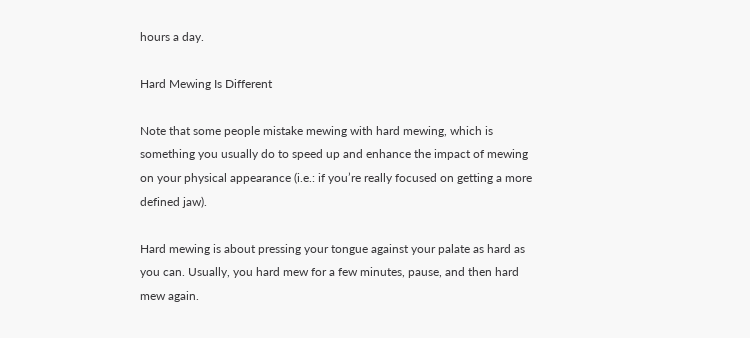hours a day.

Hard Mewing Is Different

Note that some people mistake mewing with hard mewing, which is something you usually do to speed up and enhance the impact of mewing on your physical appearance (i.e.: if you’re really focused on getting a more defined jaw).

Hard mewing is about pressing your tongue against your palate as hard as you can. Usually, you hard mew for a few minutes, pause, and then hard mew again.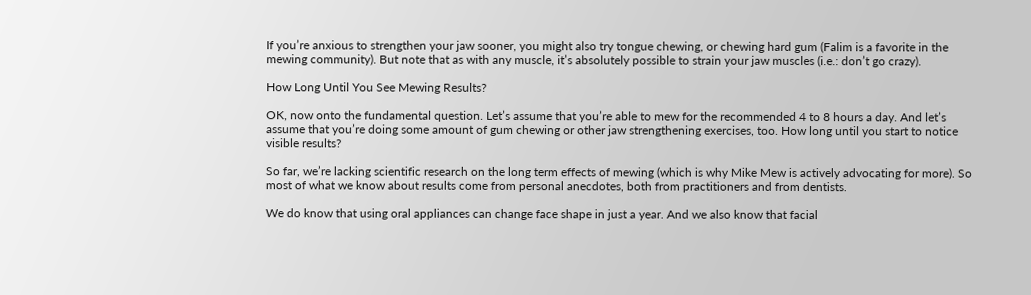If you’re anxious to strengthen your jaw sooner, you might also try tongue chewing, or chewing hard gum (Falim is a favorite in the mewing community). But note that as with any muscle, it’s absolutely possible to strain your jaw muscles (i.e.: don’t go crazy).

How Long Until You See Mewing Results?

OK, now onto the fundamental question. Let’s assume that you’re able to mew for the recommended 4 to 8 hours a day. And let’s assume that you’re doing some amount of gum chewing or other jaw strengthening exercises, too. How long until you start to notice visible results?

So far, we’re lacking scientific research on the long term effects of mewing (which is why Mike Mew is actively advocating for more). So most of what we know about results come from personal anecdotes, both from practitioners and from dentists.

We do know that using oral appliances can change face shape in just a year. And we also know that facial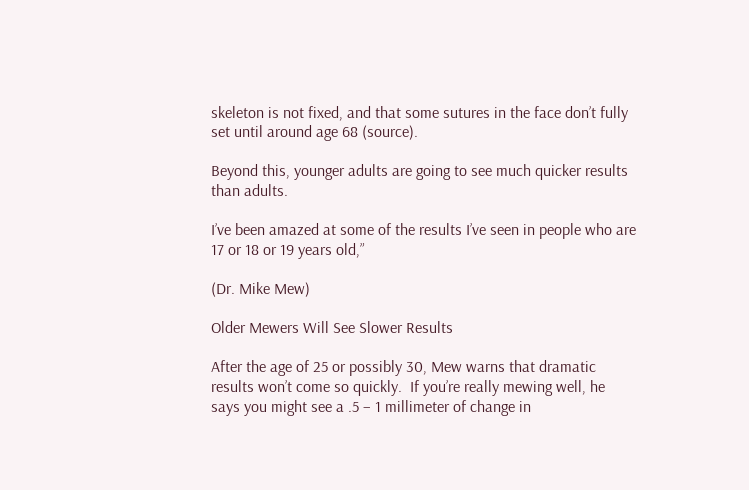skeleton is not fixed, and that some sutures in the face don’t fully set until around age 68 (source).

Beyond this, younger adults are going to see much quicker results than adults.

I’ve been amazed at some of the results I’ve seen in people who are 17 or 18 or 19 years old,”

(Dr. Mike Mew)

Older Mewers Will See Slower Results

After the age of 25 or possibly 30, Mew warns that dramatic results won’t come so quickly.  If you’re really mewing well, he says you might see a .5 – 1 millimeter of change in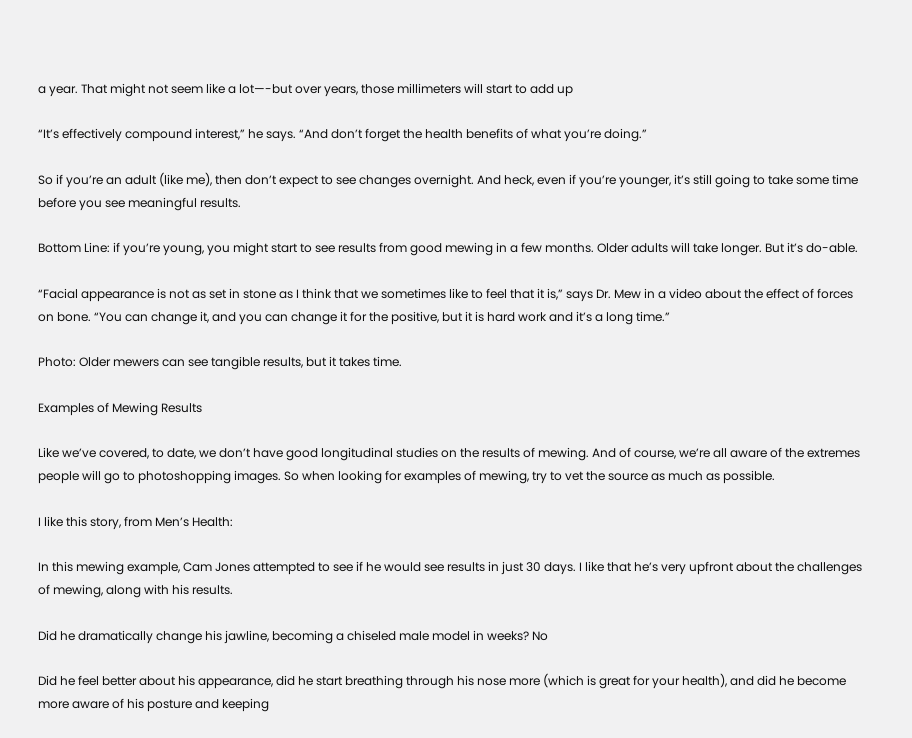a year. That might not seem like a lot—-but over years, those millimeters will start to add up

“It’s effectively compound interest,” he says. “And don’t forget the health benefits of what you’re doing.”

So if you’re an adult (like me), then don’t expect to see changes overnight. And heck, even if you’re younger, it’s still going to take some time before you see meaningful results.

Bottom Line: if you’re young, you might start to see results from good mewing in a few months. Older adults will take longer. But it’s do-able.

“Facial appearance is not as set in stone as I think that we sometimes like to feel that it is,” says Dr. Mew in a video about the effect of forces on bone. “You can change it, and you can change it for the positive, but it is hard work and it’s a long time.”

Photo: Older mewers can see tangible results, but it takes time.

Examples of Mewing Results

Like we’ve covered, to date, we don’t have good longitudinal studies on the results of mewing. And of course, we’re all aware of the extremes people will go to photoshopping images. So when looking for examples of mewing, try to vet the source as much as possible.

I like this story, from Men’s Health:

In this mewing example, Cam Jones attempted to see if he would see results in just 30 days. I like that he’s very upfront about the challenges of mewing, along with his results.

Did he dramatically change his jawline, becoming a chiseled male model in weeks? No

Did he feel better about his appearance, did he start breathing through his nose more (which is great for your health), and did he become more aware of his posture and keeping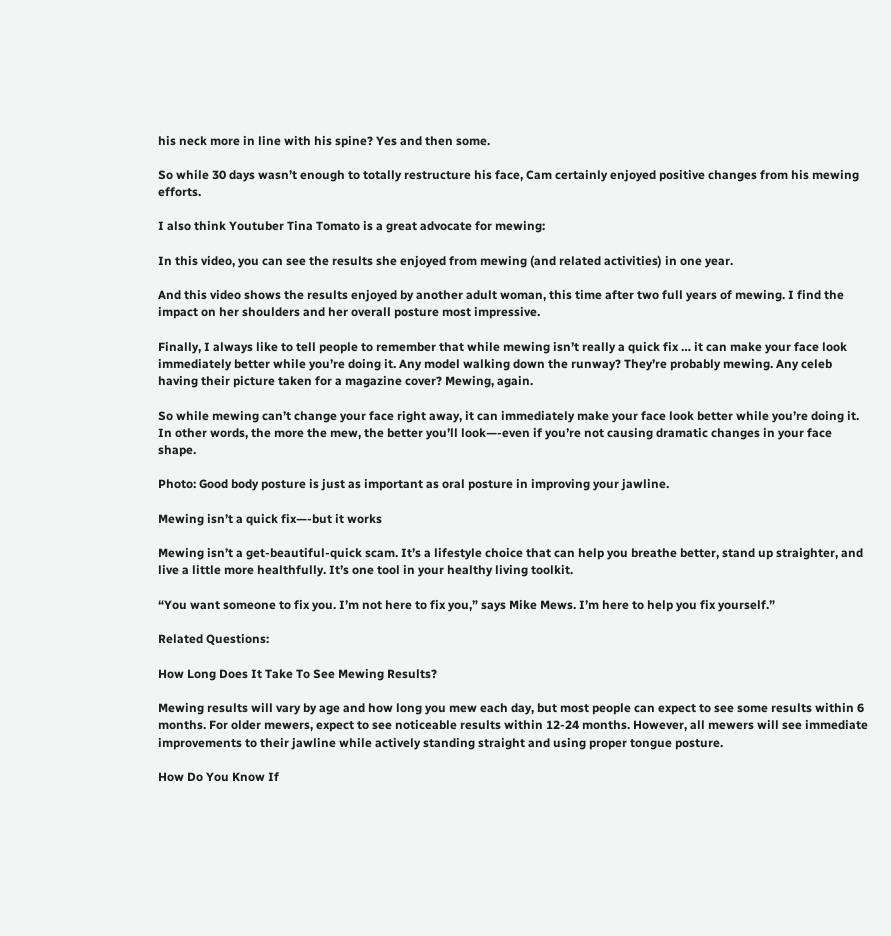his neck more in line with his spine? Yes and then some.

So while 30 days wasn’t enough to totally restructure his face, Cam certainly enjoyed positive changes from his mewing efforts.

I also think Youtuber Tina Tomato is a great advocate for mewing:

In this video, you can see the results she enjoyed from mewing (and related activities) in one year.

And this video shows the results enjoyed by another adult woman, this time after two full years of mewing. I find the impact on her shoulders and her overall posture most impressive.

Finally, I always like to tell people to remember that while mewing isn’t really a quick fix … it can make your face look immediately better while you’re doing it. Any model walking down the runway? They’re probably mewing. Any celeb having their picture taken for a magazine cover? Mewing, again.

So while mewing can’t change your face right away, it can immediately make your face look better while you’re doing it. In other words, the more the mew, the better you’ll look—-even if you’re not causing dramatic changes in your face shape.

Photo: Good body posture is just as important as oral posture in improving your jawline.

Mewing isn’t a quick fix—-but it works

Mewing isn’t a get-beautiful-quick scam. It’s a lifestyle choice that can help you breathe better, stand up straighter, and live a little more healthfully. It’s one tool in your healthy living toolkit.

“You want someone to fix you. I’m not here to fix you,” says Mike Mews. I’m here to help you fix yourself.”

Related Questions:

How Long Does It Take To See Mewing Results?

Mewing results will vary by age and how long you mew each day, but most people can expect to see some results within 6 months. For older mewers, expect to see noticeable results within 12-24 months. However, all mewers will see immediate improvements to their jawline while actively standing straight and using proper tongue posture.

How Do You Know If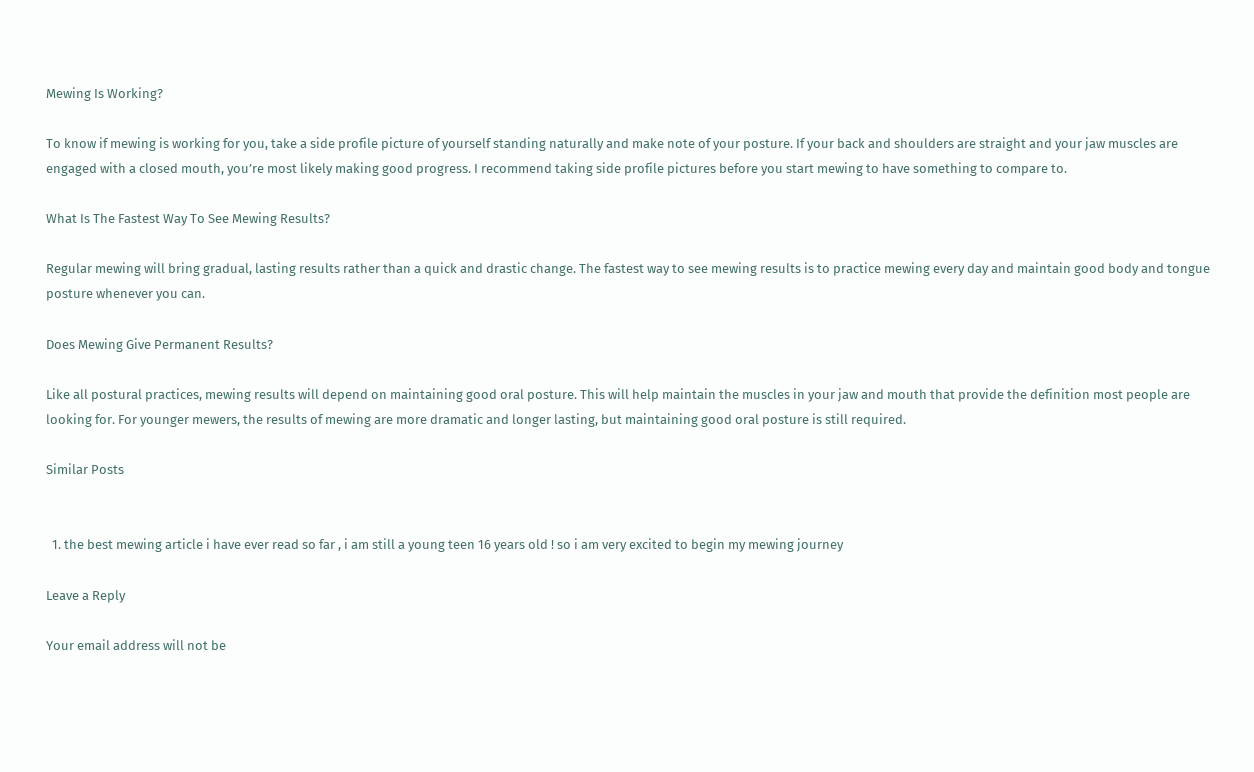Mewing Is Working?

To know if mewing is working for you, take a side profile picture of yourself standing naturally and make note of your posture. If your back and shoulders are straight and your jaw muscles are engaged with a closed mouth, you’re most likely making good progress. I recommend taking side profile pictures before you start mewing to have something to compare to.

What Is The Fastest Way To See Mewing Results?

Regular mewing will bring gradual, lasting results rather than a quick and drastic change. The fastest way to see mewing results is to practice mewing every day and maintain good body and tongue posture whenever you can.

Does Mewing Give Permanent Results?

Like all postural practices, mewing results will depend on maintaining good oral posture. This will help maintain the muscles in your jaw and mouth that provide the definition most people are looking for. For younger mewers, the results of mewing are more dramatic and longer lasting, but maintaining good oral posture is still required.

Similar Posts


  1. the best mewing article i have ever read so far , i am still a young teen 16 years old ! so i am very excited to begin my mewing journey

Leave a Reply

Your email address will not be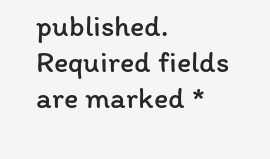published. Required fields are marked *